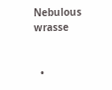Nebulous wrasse


  •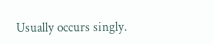Usually occurs singly.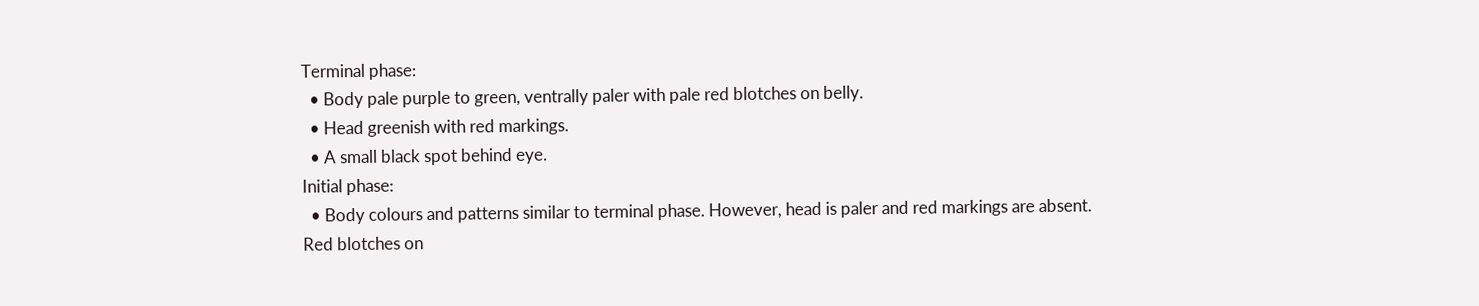Terminal phase:
  • Body pale purple to green, ventrally paler with pale red blotches on belly.
  • Head greenish with red markings.
  • A small black spot behind eye.
Initial phase:
  • Body colours and patterns similar to terminal phase. However, head is paler and red markings are absent. Red blotches on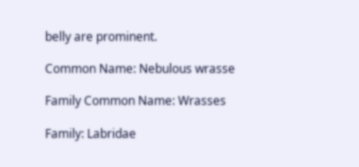belly are prominent.

Common Name: Nebulous wrasse

Family Common Name: Wrasses

Family: Labridae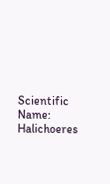Scientific Name: Halichoeres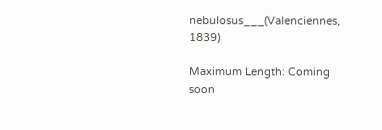nebulosus___(Valenciennes, 1839)

Maximum Length: Coming soon